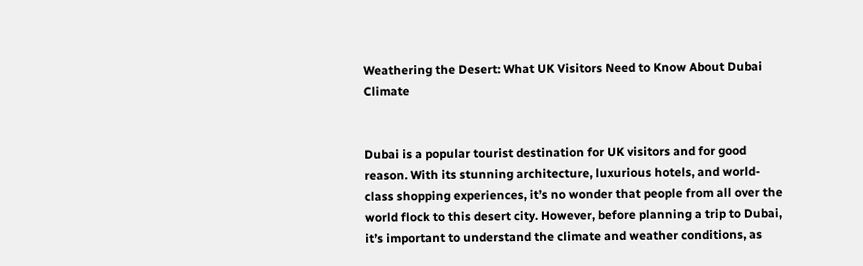Weathering the Desert: What UK Visitors Need to Know About Dubai Climate


Dubai is a popular tourist destination for UK visitors and for good reason. With its stunning architecture, luxurious hotels, and world-class shopping experiences, it’s no wonder that people from all over the world flock to this desert city. However, before planning a trip to Dubai, it’s important to understand the climate and weather conditions, as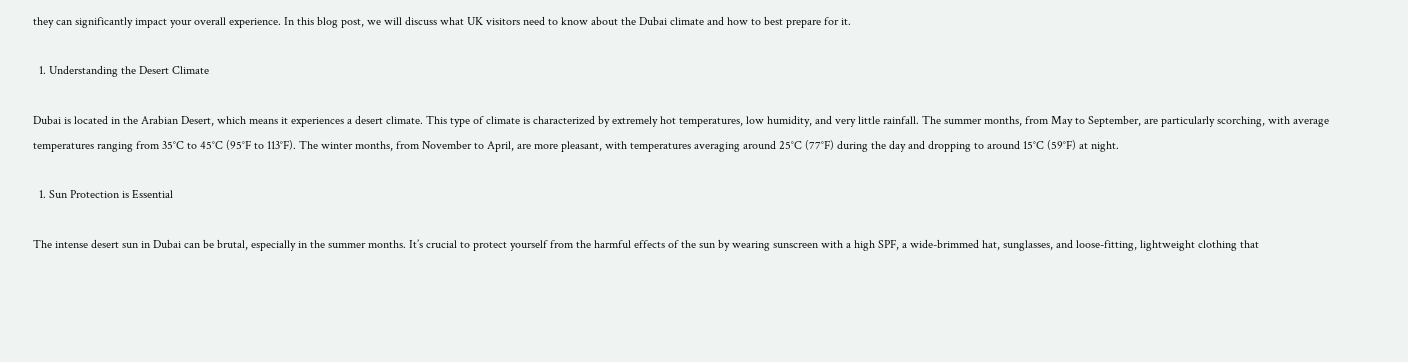they can significantly impact your overall experience. In this blog post, we will discuss what UK visitors need to know about the Dubai climate and how to best prepare for it.

  1. Understanding the Desert Climate

Dubai is located in the Arabian Desert, which means it experiences a desert climate. This type of climate is characterized by extremely hot temperatures, low humidity, and very little rainfall. The summer months, from May to September, are particularly scorching, with average temperatures ranging from 35°C to 45°C (95°F to 113°F). The winter months, from November to April, are more pleasant, with temperatures averaging around 25°C (77°F) during the day and dropping to around 15°C (59°F) at night.

  1. Sun Protection is Essential

The intense desert sun in Dubai can be brutal, especially in the summer months. It’s crucial to protect yourself from the harmful effects of the sun by wearing sunscreen with a high SPF, a wide-brimmed hat, sunglasses, and loose-fitting, lightweight clothing that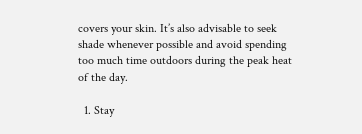covers your skin. It’s also advisable to seek shade whenever possible and avoid spending too much time outdoors during the peak heat of the day.

  1. Stay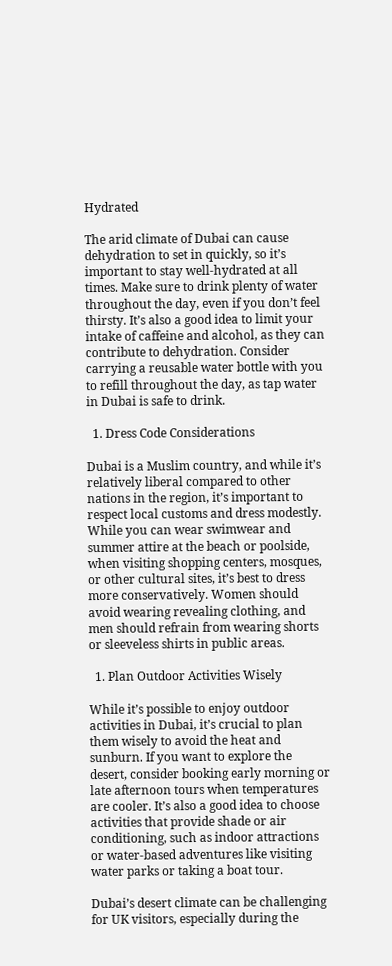Hydrated

The arid climate of Dubai can cause dehydration to set in quickly, so it’s important to stay well-hydrated at all times. Make sure to drink plenty of water throughout the day, even if you don’t feel thirsty. It’s also a good idea to limit your intake of caffeine and alcohol, as they can contribute to dehydration. Consider carrying a reusable water bottle with you to refill throughout the day, as tap water in Dubai is safe to drink.

  1. Dress Code Considerations

Dubai is a Muslim country, and while it’s relatively liberal compared to other nations in the region, it’s important to respect local customs and dress modestly. While you can wear swimwear and summer attire at the beach or poolside, when visiting shopping centers, mosques, or other cultural sites, it’s best to dress more conservatively. Women should avoid wearing revealing clothing, and men should refrain from wearing shorts or sleeveless shirts in public areas.

  1. Plan Outdoor Activities Wisely

While it’s possible to enjoy outdoor activities in Dubai, it’s crucial to plan them wisely to avoid the heat and sunburn. If you want to explore the desert, consider booking early morning or late afternoon tours when temperatures are cooler. It’s also a good idea to choose activities that provide shade or air conditioning, such as indoor attractions or water-based adventures like visiting water parks or taking a boat tour.

Dubai’s desert climate can be challenging for UK visitors, especially during the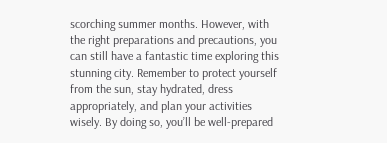scorching summer months. However, with the right preparations and precautions, you can still have a fantastic time exploring this stunning city. Remember to protect yourself from the sun, stay hydrated, dress appropriately, and plan your activities wisely. By doing so, you’ll be well-prepared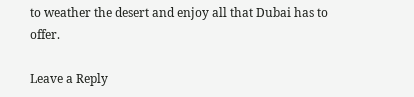to weather the desert and enjoy all that Dubai has to offer.

Leave a Reply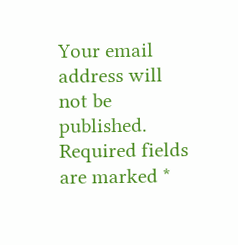Your email address will not be published. Required fields are marked *